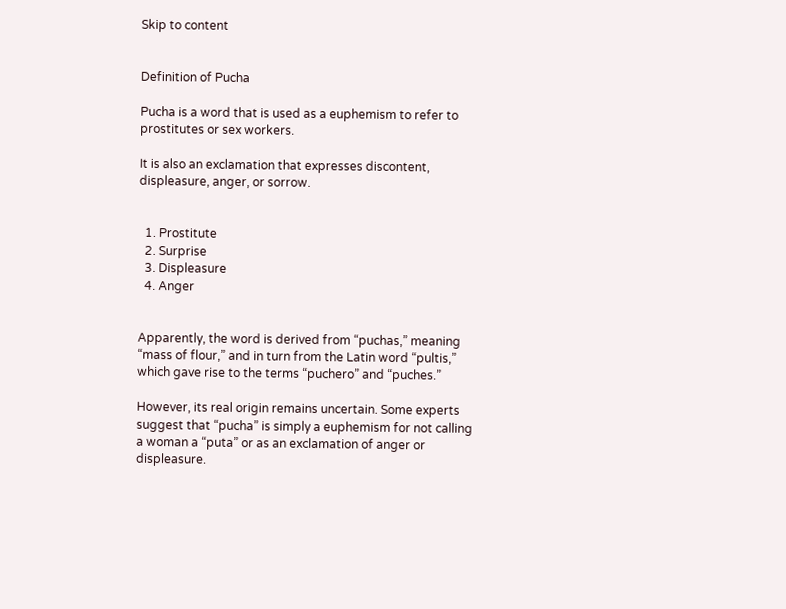Skip to content


Definition of Pucha

Pucha is a word that is used as a euphemism to refer to prostitutes or sex workers.

It is also an exclamation that expresses discontent, displeasure, anger, or sorrow.


  1. Prostitute
  2. Surprise
  3. Displeasure
  4. Anger


Apparently, the word is derived from “puchas,” meaning “mass of flour,” and in turn from the Latin word “pultis,” which gave rise to the terms “puchero” and “puches.”

However, its real origin remains uncertain. Some experts suggest that “pucha” is simply a euphemism for not calling a woman a “puta” or as an exclamation of anger or displeasure.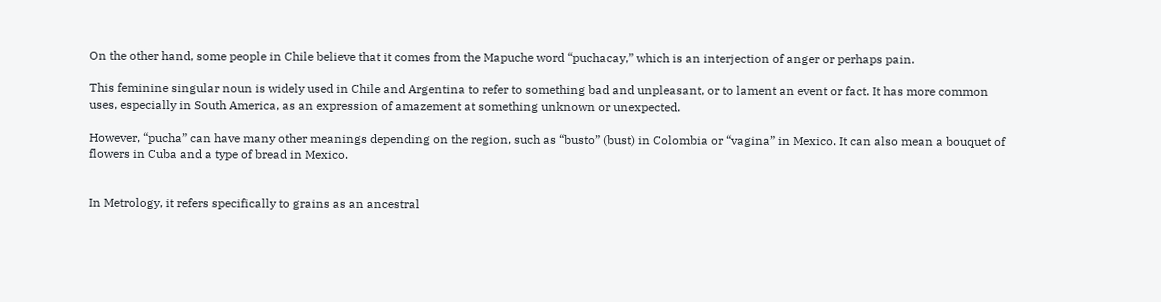On the other hand, some people in Chile believe that it comes from the Mapuche word “puchacay,” which is an interjection of anger or perhaps pain.

This feminine singular noun is widely used in Chile and Argentina to refer to something bad and unpleasant, or to lament an event or fact. It has more common uses, especially in South America, as an expression of amazement at something unknown or unexpected.

However, “pucha” can have many other meanings depending on the region, such as “busto” (bust) in Colombia or “vagina” in Mexico. It can also mean a bouquet of flowers in Cuba and a type of bread in Mexico.


In Metrology, it refers specifically to grains as an ancestral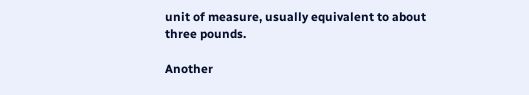unit of measure, usually equivalent to about three pounds.

Another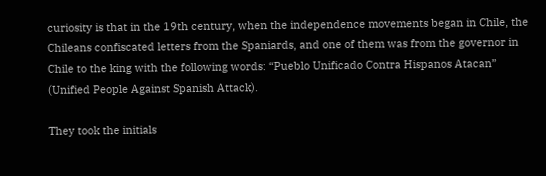curiosity is that in the 19th century, when the independence movements began in Chile, the Chileans confiscated letters from the Spaniards, and one of them was from the governor in Chile to the king with the following words: “Pueblo Unificado Contra Hispanos Atacan” (Unified People Against Spanish Attack).

They took the initials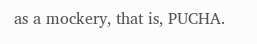as a mockery, that is, PUCHA.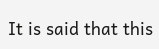It is said that this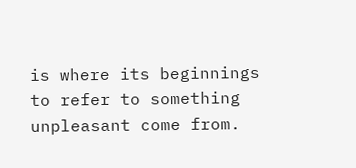is where its beginnings to refer to something unpleasant come from.